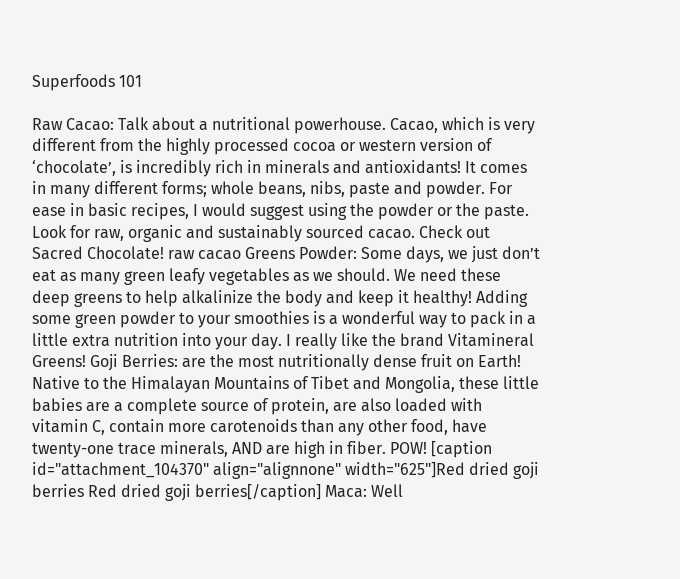Superfoods 101

Raw Cacao: Talk about a nutritional powerhouse. Cacao, which is very different from the highly processed cocoa or western version of ‘chocolate’, is incredibly rich in minerals and antioxidants! It comes in many different forms; whole beans, nibs, paste and powder. For ease in basic recipes, I would suggest using the powder or the paste. Look for raw, organic and sustainably sourced cacao. Check out Sacred Chocolate! raw cacao Greens Powder: Some days, we just don’t eat as many green leafy vegetables as we should. We need these deep greens to help alkalinize the body and keep it healthy! Adding some green powder to your smoothies is a wonderful way to pack in a little extra nutrition into your day. I really like the brand Vitamineral Greens! Goji Berries: are the most nutritionally dense fruit on Earth! Native to the Himalayan Mountains of Tibet and Mongolia, these little babies are a complete source of protein, are also loaded with vitamin C, contain more carotenoids than any other food, have twenty-one trace minerals, AND are high in fiber. POW! [caption id="attachment_104370" align="alignnone" width="625"]Red dried goji berries Red dried goji berries[/caption] Maca: Well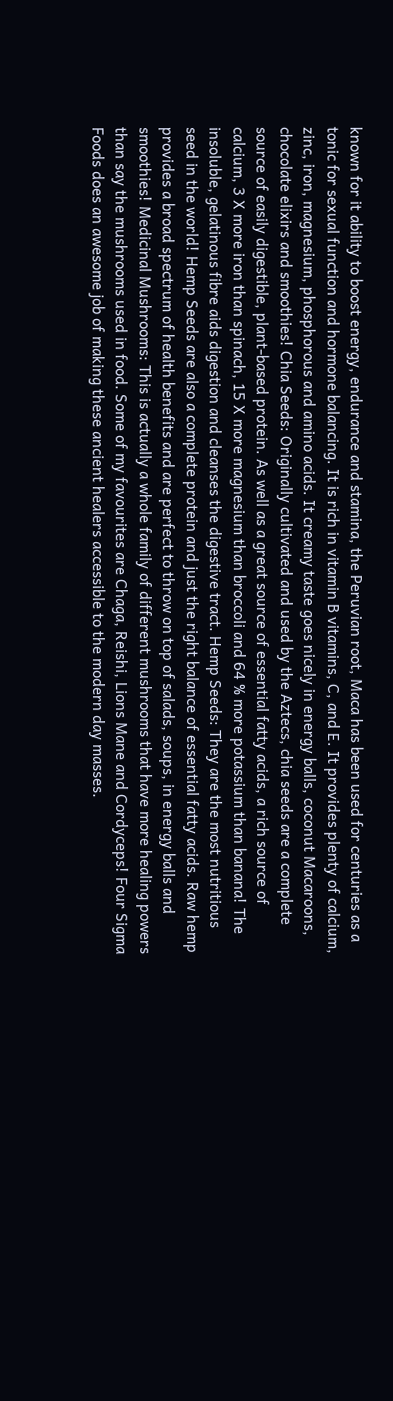known for it ability to boost energy, endurance and stamina, the Peruvian root, Maca has been used for centuries as a tonic for sexual function and hormone balancing. It is rich in vitamin B vitamins, C, and E. It provides plenty of calcium, zinc, iron, magnesium, phosphorous and amino acids. It creamy taste goes nicely in energy balls, coconut Macaroons, chocolate elixirs and smoothies! Chia Seeds: Originally cultivated and used by the Aztecs, chia seeds are a complete source of easily digestible, plant-based protein. As well as a great source of essential fatty acids, a rich source of calcium, 3 X more iron than spinach, 15 X more magnesium than broccoli and 64 % more potassium than banana! The insoluble, gelatinous fibre aids digestion and cleanses the digestive tract. Hemp Seeds: They are the most nutritious seed in the world! Hemp Seeds are also a complete protein and just the right balance of essential fatty acids. Raw hemp provides a broad spectrum of health benefits and are perfect to throw on top of salads, soups, in energy balls and smoothies! Medicinal Mushrooms: This is actually a whole family of different mushrooms that have more healing powers than say the mushrooms used in food. Some of my favourites are Chaga, Reishi, Lions Mane and Cordyceps! Four Sigma Foods does an awesome job of making these ancient healers accessible to the modern day masses.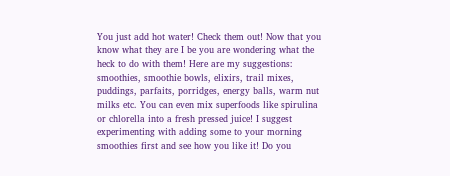You just add hot water! Check them out! Now that you know what they are I be you are wondering what the heck to do with them! Here are my suggestions: smoothies, smoothie bowls, elixirs, trail mixes, puddings, parfaits, porridges, energy balls, warm nut milks etc. You can even mix superfoods like spirulina or chlorella into a fresh pressed juice! I suggest experimenting with adding some to your morning smoothies first and see how you like it! Do you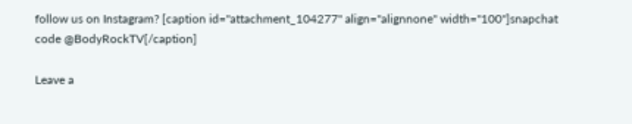follow us on Instagram? [caption id="attachment_104277" align="alignnone" width="100"]snapchat code @BodyRockTV[/caption]

Leave a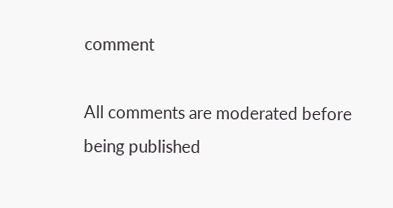comment

All comments are moderated before being published